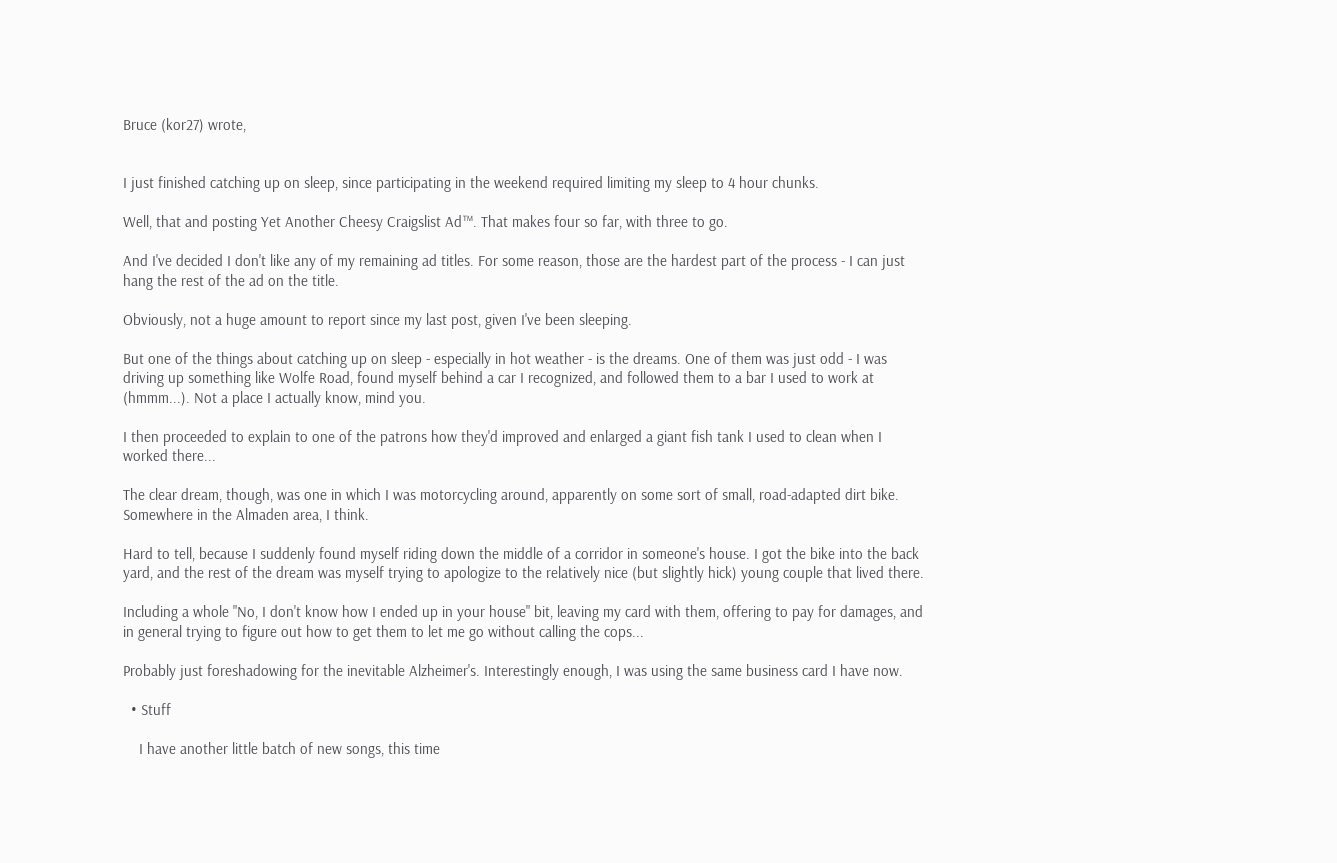Bruce (kor27) wrote,


I just finished catching up on sleep, since participating in the weekend required limiting my sleep to 4 hour chunks.

Well, that and posting Yet Another Cheesy Craigslist Ad™. That makes four so far, with three to go.

And I've decided I don't like any of my remaining ad titles. For some reason, those are the hardest part of the process - I can just hang the rest of the ad on the title.

Obviously, not a huge amount to report since my last post, given I've been sleeping.

But one of the things about catching up on sleep - especially in hot weather - is the dreams. One of them was just odd - I was driving up something like Wolfe Road, found myself behind a car I recognized, and followed them to a bar I used to work at (hmmm...). Not a place I actually know, mind you.

I then proceeded to explain to one of the patrons how they'd improved and enlarged a giant fish tank I used to clean when I worked there...

The clear dream, though, was one in which I was motorcycling around, apparently on some sort of small, road-adapted dirt bike. Somewhere in the Almaden area, I think.

Hard to tell, because I suddenly found myself riding down the middle of a corridor in someone's house. I got the bike into the back yard, and the rest of the dream was myself trying to apologize to the relatively nice (but slightly hick) young couple that lived there.

Including a whole "No, I don't know how I ended up in your house" bit, leaving my card with them, offering to pay for damages, and in general trying to figure out how to get them to let me go without calling the cops...

Probably just foreshadowing for the inevitable Alzheimer's. Interestingly enough, I was using the same business card I have now.

  • Stuff

    I have another little batch of new songs, this time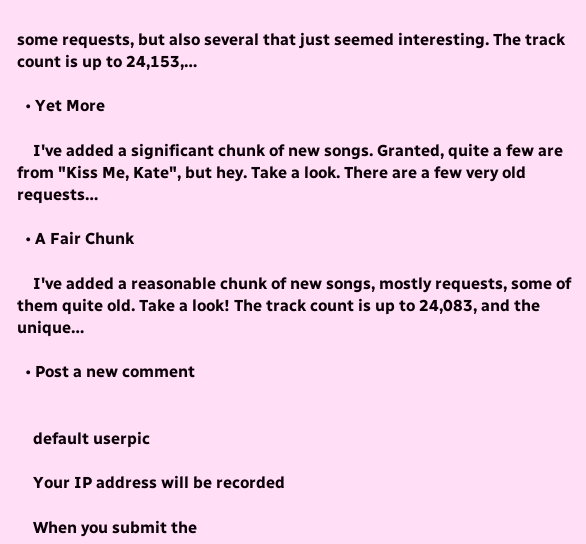some requests, but also several that just seemed interesting. The track count is up to 24,153,…

  • Yet More

    I've added a significant chunk of new songs. Granted, quite a few are from "Kiss Me, Kate", but hey. Take a look. There are a few very old requests…

  • A Fair Chunk

    I've added a reasonable chunk of new songs, mostly requests, some of them quite old. Take a look! The track count is up to 24,083, and the unique…

  • Post a new comment


    default userpic

    Your IP address will be recorded

    When you submit the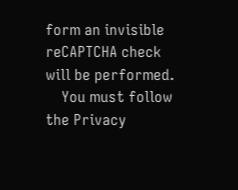form an invisible reCAPTCHA check will be performed.
    You must follow the Privacy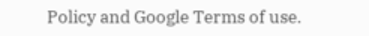Policy and Google Terms of use.